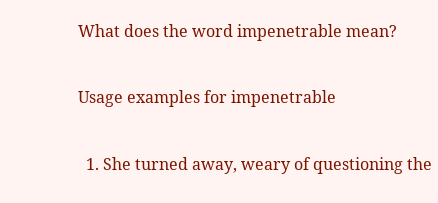What does the word impenetrable mean?

Usage examples for impenetrable

  1. She turned away, weary of questioning the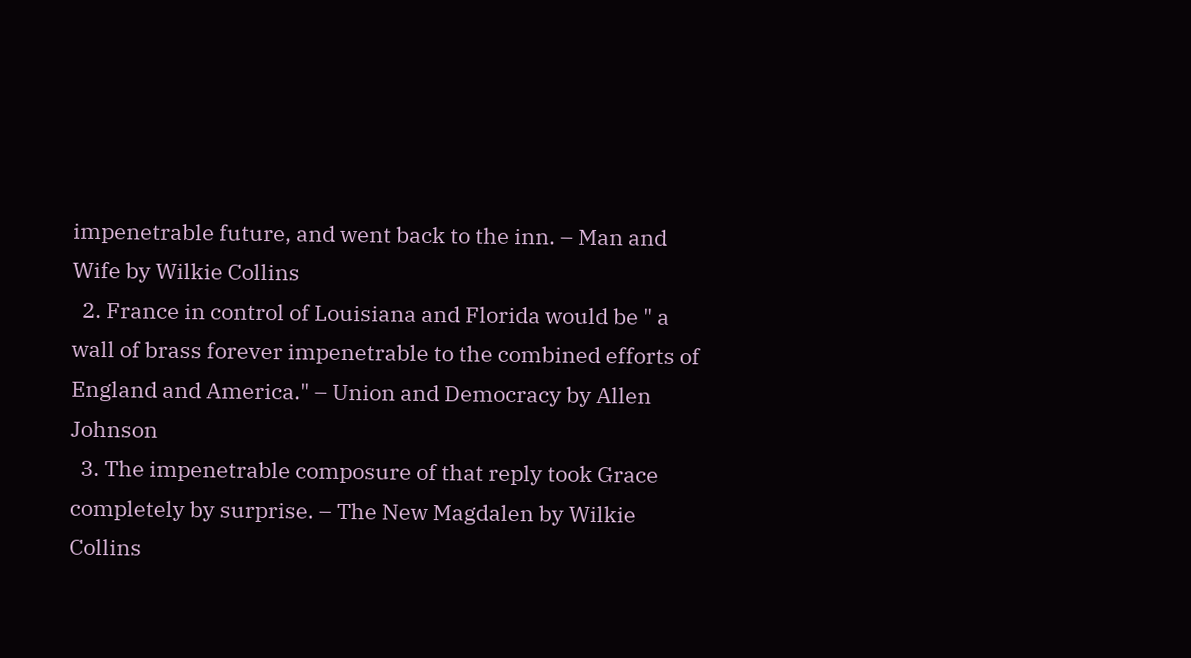impenetrable future, and went back to the inn. – Man and Wife by Wilkie Collins
  2. France in control of Louisiana and Florida would be " a wall of brass forever impenetrable to the combined efforts of England and America." – Union and Democracy by Allen Johnson
  3. The impenetrable composure of that reply took Grace completely by surprise. – The New Magdalen by Wilkie Collins